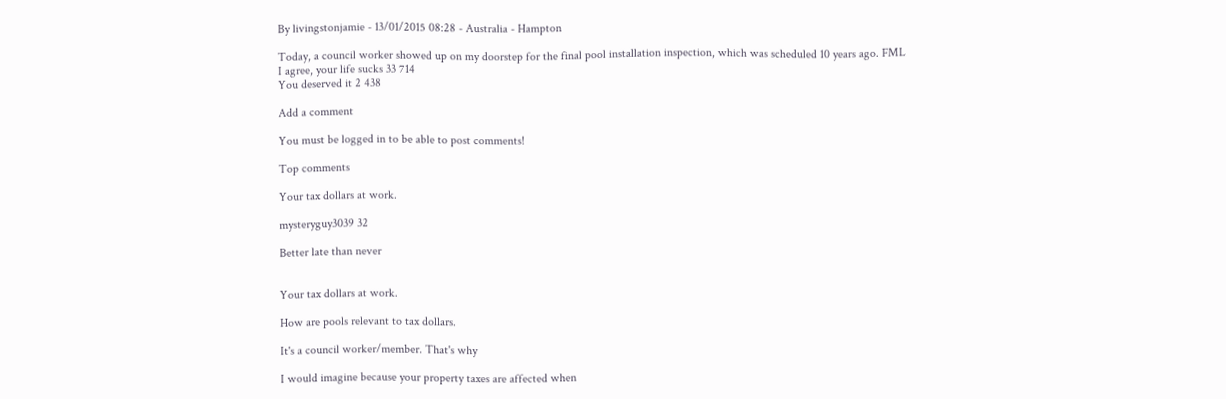By livingstonjamie - 13/01/2015 08:28 - Australia - Hampton

Today, a council worker showed up on my doorstep for the final pool installation inspection, which was scheduled 10 years ago. FML
I agree, your life sucks 33 714
You deserved it 2 438

Add a comment

You must be logged in to be able to post comments!

Top comments

Your tax dollars at work.

mysteryguy3039 32

Better late than never


Your tax dollars at work.

How are pools relevant to tax dollars.

It's a council worker/member. That's why

I would imagine because your property taxes are affected when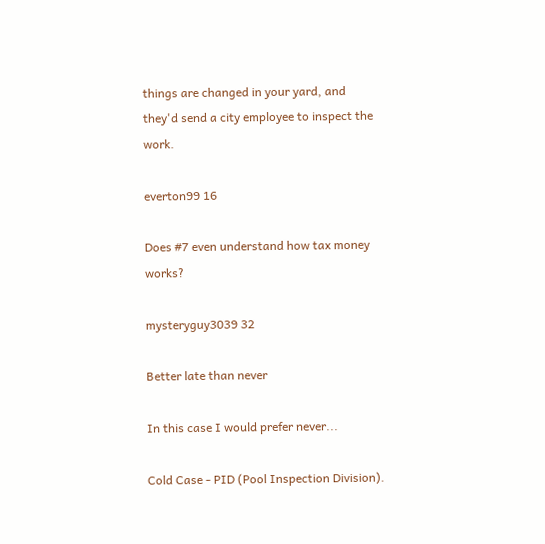things are changed in your yard, and they'd send a city employee to inspect the work.

everton99 16

Does #7 even understand how tax money works?

mysteryguy3039 32

Better late than never

In this case I would prefer never...

Cold Case - PID (Pool Inspection Division).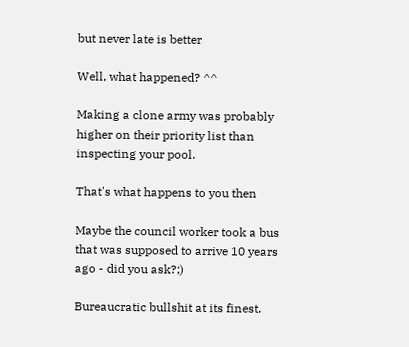but never late is better

Well, what happened? ^^

Making a clone army was probably higher on their priority list than inspecting your pool.

That's what happens to you then

Maybe the council worker took a bus that was supposed to arrive 10 years ago - did you ask?;)

Bureaucratic bullshit at its finest.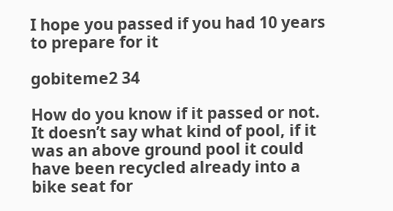I hope you passed if you had 10 years to prepare for it

gobiteme2 34

How do you know if it passed or not. It doesn’t say what kind of pool, if it was an above ground pool it could have been recycled already into a bike seat for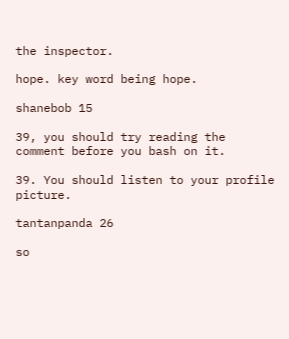the inspector.

hope. key word being hope.

shanebob 15

39, you should try reading the comment before you bash on it.

39. You should listen to your profile picture.

tantanpanda 26

so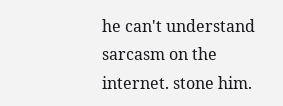he can't understand sarcasm on the internet. stone him.